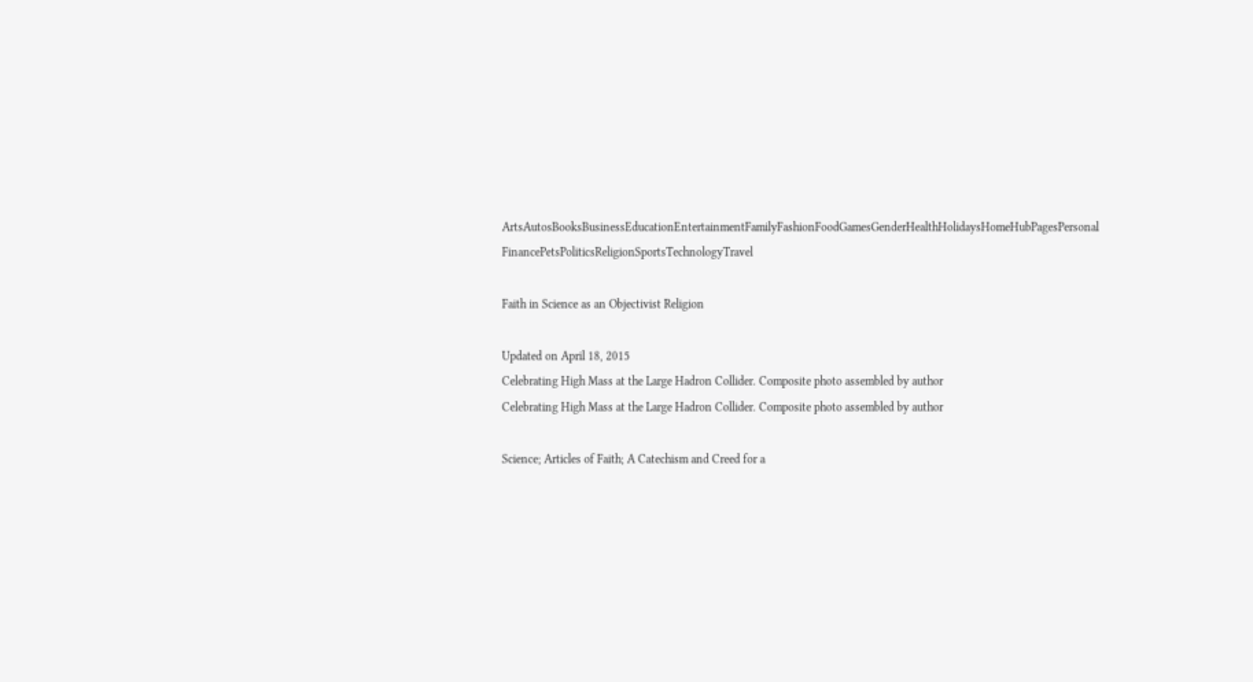ArtsAutosBooksBusinessEducationEntertainmentFamilyFashionFoodGamesGenderHealthHolidaysHomeHubPagesPersonal FinancePetsPoliticsReligionSportsTechnologyTravel

Faith in Science as an Objectivist Religion

Updated on April 18, 2015
Celebrating High Mass at the Large Hadron Collider. Composite photo assembled by author
Celebrating High Mass at the Large Hadron Collider. Composite photo assembled by author

Science; Articles of Faith; A Catechism and Creed for a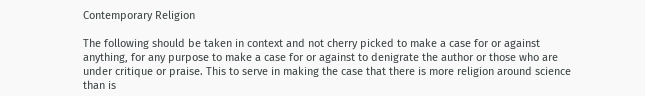Contemporary Religion

The following should be taken in context and not cherry picked to make a case for or against anything, for any purpose to make a case for or against to denigrate the author or those who are under critique or praise. This to serve in making the case that there is more religion around science than is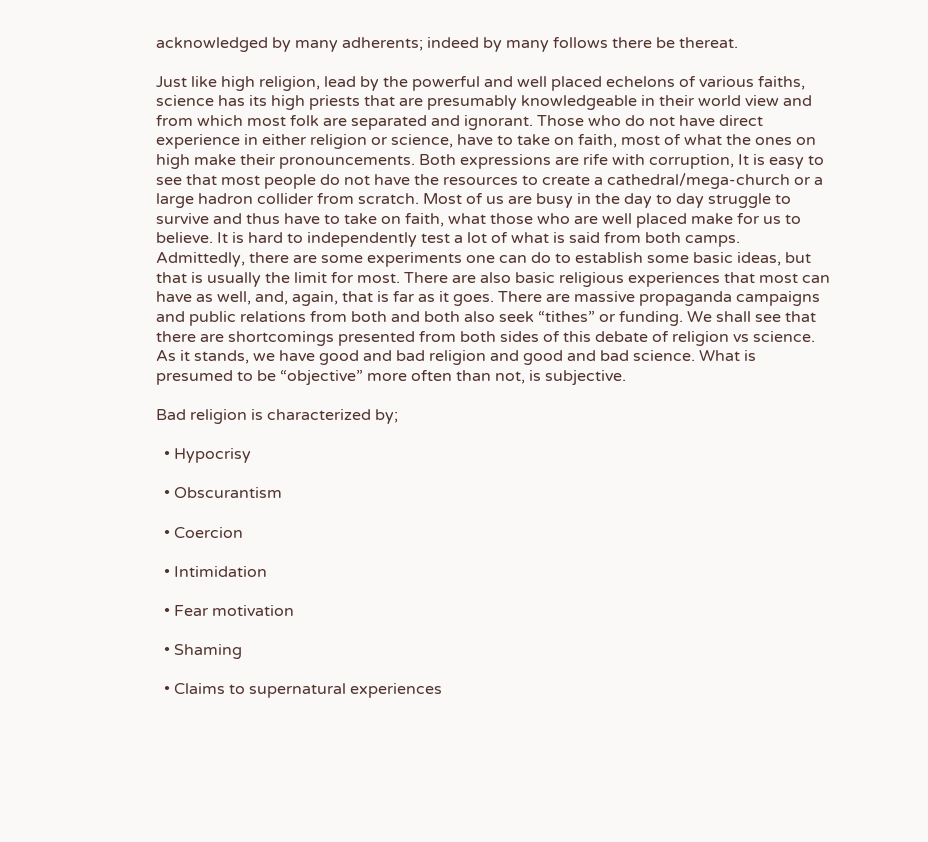acknowledged by many adherents; indeed by many follows there be thereat.

Just like high religion, lead by the powerful and well placed echelons of various faiths, science has its high priests that are presumably knowledgeable in their world view and from which most folk are separated and ignorant. Those who do not have direct experience in either religion or science, have to take on faith, most of what the ones on high make their pronouncements. Both expressions are rife with corruption, It is easy to see that most people do not have the resources to create a cathedral/mega-church or a large hadron collider from scratch. Most of us are busy in the day to day struggle to survive and thus have to take on faith, what those who are well placed make for us to believe. It is hard to independently test a lot of what is said from both camps. Admittedly, there are some experiments one can do to establish some basic ideas, but that is usually the limit for most. There are also basic religious experiences that most can have as well, and, again, that is far as it goes. There are massive propaganda campaigns and public relations from both and both also seek “tithes” or funding. We shall see that there are shortcomings presented from both sides of this debate of religion vs science. As it stands, we have good and bad religion and good and bad science. What is presumed to be “objective” more often than not, is subjective.

Bad religion is characterized by;

  • Hypocrisy

  • Obscurantism

  • Coercion

  • Intimidation

  • Fear motivation

  • Shaming

  • Claims to supernatural experiences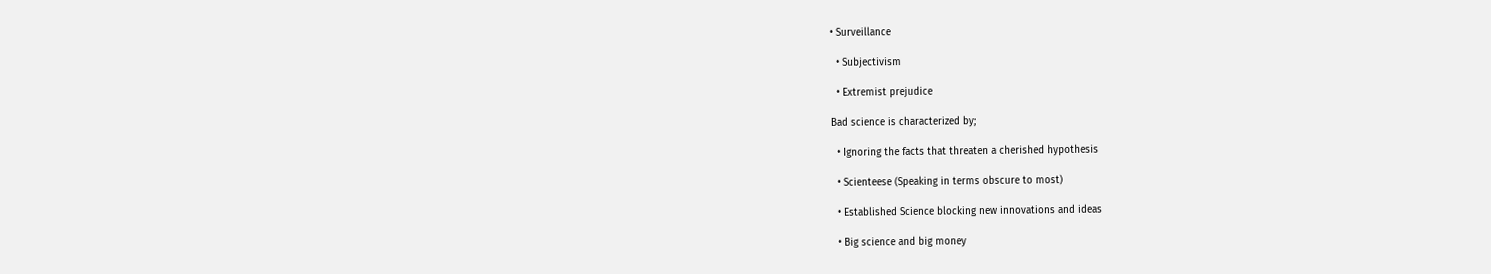• Surveillance

  • Subjectivism

  • Extremist prejudice

Bad science is characterized by;

  • Ignoring the facts that threaten a cherished hypothesis

  • Scienteese (Speaking in terms obscure to most)

  • Established Science blocking new innovations and ideas

  • Big science and big money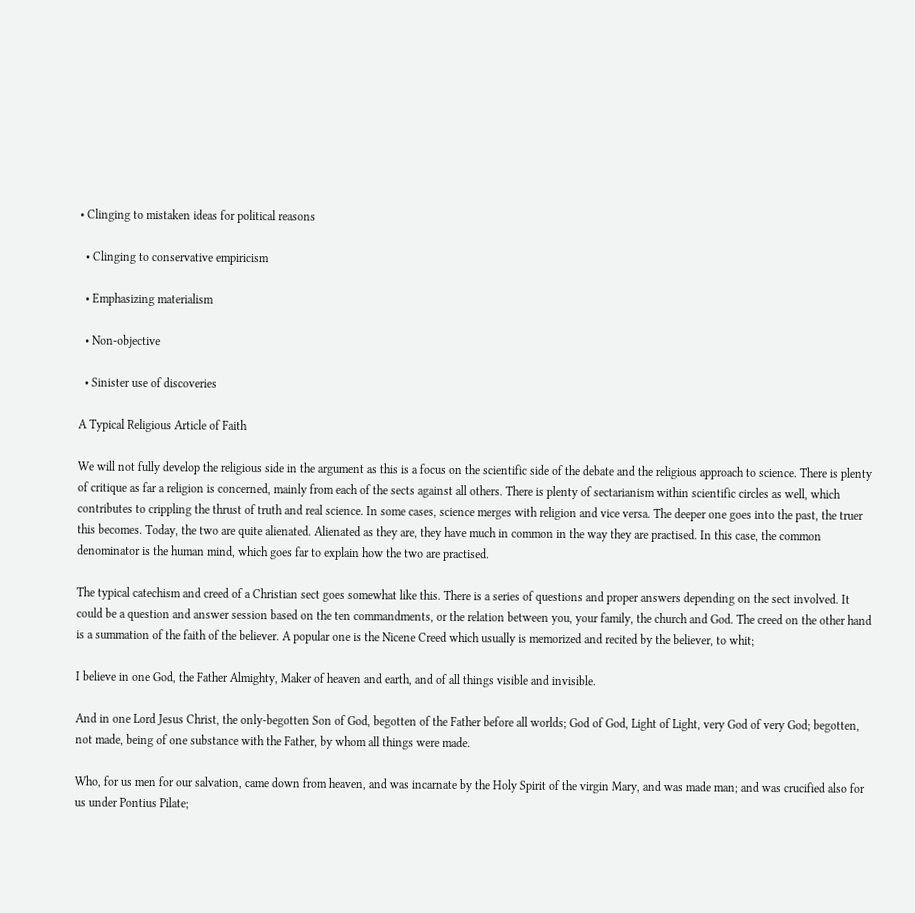• Clinging to mistaken ideas for political reasons

  • Clinging to conservative empiricism

  • Emphasizing materialism

  • Non-objective

  • Sinister use of discoveries

A Typical Religious Article of Faith

We will not fully develop the religious side in the argument as this is a focus on the scientific side of the debate and the religious approach to science. There is plenty of critique as far a religion is concerned, mainly from each of the sects against all others. There is plenty of sectarianism within scientific circles as well, which contributes to crippling the thrust of truth and real science. In some cases, science merges with religion and vice versa. The deeper one goes into the past, the truer this becomes. Today, the two are quite alienated. Alienated as they are, they have much in common in the way they are practised. In this case, the common denominator is the human mind, which goes far to explain how the two are practised.

The typical catechism and creed of a Christian sect goes somewhat like this. There is a series of questions and proper answers depending on the sect involved. It could be a question and answer session based on the ten commandments, or the relation between you, your family, the church and God. The creed on the other hand is a summation of the faith of the believer. A popular one is the Nicene Creed which usually is memorized and recited by the believer, to whit;

I believe in one God, the Father Almighty, Maker of heaven and earth, and of all things visible and invisible.

And in one Lord Jesus Christ, the only-begotten Son of God, begotten of the Father before all worlds; God of God, Light of Light, very God of very God; begotten, not made, being of one substance with the Father, by whom all things were made.

Who, for us men for our salvation, came down from heaven, and was incarnate by the Holy Spirit of the virgin Mary, and was made man; and was crucified also for us under Pontius Pilate;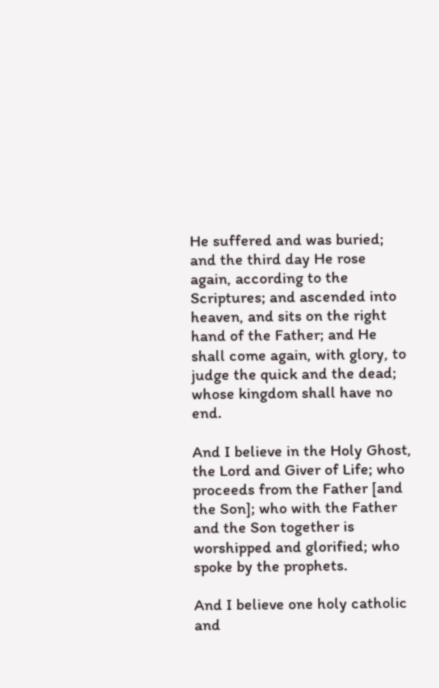He suffered and was buried; and the third day He rose again, according to the Scriptures; and ascended into heaven, and sits on the right hand of the Father; and He shall come again, with glory, to judge the quick and the dead; whose kingdom shall have no end.

And I believe in the Holy Ghost, the Lord and Giver of Life; who proceeds from the Father [and the Son]; who with the Father and the Son together is worshipped and glorified; who spoke by the prophets.

And I believe one holy catholic and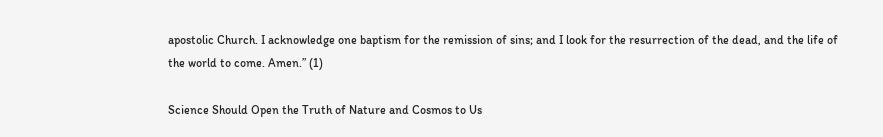apostolic Church. I acknowledge one baptism for the remission of sins; and I look for the resurrection of the dead, and the life of the world to come. Amen.” (1)

Science Should Open the Truth of Nature and Cosmos to Us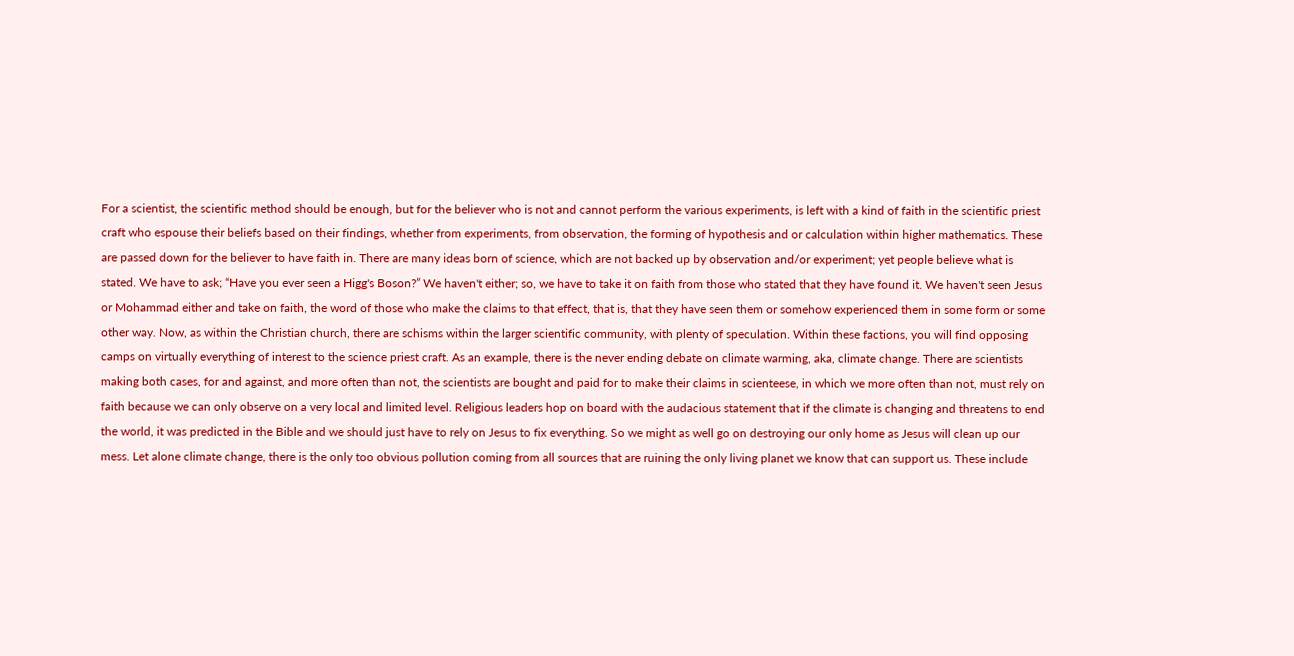For a scientist, the scientific method should be enough, but for the believer who is not and cannot perform the various experiments, is left with a kind of faith in the scientific priest craft who espouse their beliefs based on their findings, whether from experiments, from observation, the forming of hypothesis and or calculation within higher mathematics. These are passed down for the believer to have faith in. There are many ideas born of science, which are not backed up by observation and/or experiment; yet people believe what is stated. We have to ask; “Have you ever seen a Higg's Boson?” We haven't either; so, we have to take it on faith from those who stated that they have found it. We haven't seen Jesus or Mohammad either and take on faith, the word of those who make the claims to that effect, that is, that they have seen them or somehow experienced them in some form or some other way. Now, as within the Christian church, there are schisms within the larger scientific community, with plenty of speculation. Within these factions, you will find opposing camps on virtually everything of interest to the science priest craft. As an example, there is the never ending debate on climate warming, aka, climate change. There are scientists making both cases, for and against, and more often than not, the scientists are bought and paid for to make their claims in scienteese, in which we more often than not, must rely on faith because we can only observe on a very local and limited level. Religious leaders hop on board with the audacious statement that if the climate is changing and threatens to end the world, it was predicted in the Bible and we should just have to rely on Jesus to fix everything. So we might as well go on destroying our only home as Jesus will clean up our mess. Let alone climate change, there is the only too obvious pollution coming from all sources that are ruining the only living planet we know that can support us. These include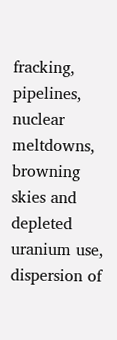fracking, pipelines, nuclear meltdowns, browning skies and depleted uranium use, dispersion of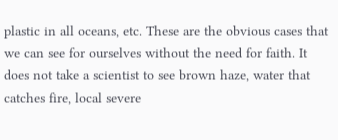plastic in all oceans, etc. These are the obvious cases that we can see for ourselves without the need for faith. It does not take a scientist to see brown haze, water that catches fire, local severe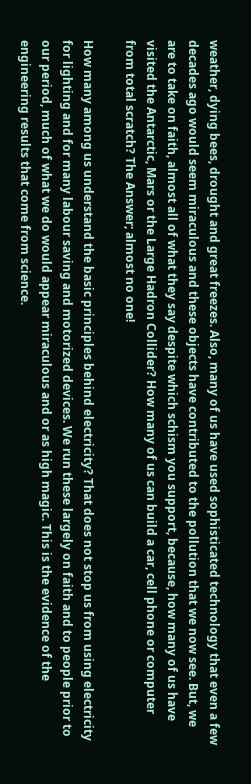weather, dying bees, drought and great freezes. Also, many of us have used sophisticated technology that even a few decades ago would seem miraculous and these objects have contributed to the pollution that we now see. But, we are to take on faith, almost all of what they say despite which schism you support, because, how many of us have visited the Antarctic, Mars or the Large Hadron Collider? How many of us can build a car, cell phone or computer from total scratch? The Answer; almost no one!

How many among us understand the basic principles behind electricity? That does not stop us from using electricity for lighting and for many labour saving and motorized devices. We run these largely on faith and to people prior to our period, much of what we do would appear miraculous and or as high magic. This is the evidence of the engineering results that come from science.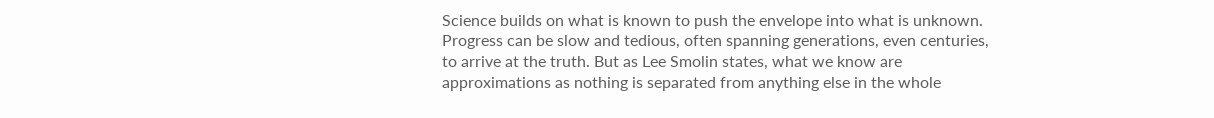Science builds on what is known to push the envelope into what is unknown. Progress can be slow and tedious, often spanning generations, even centuries, to arrive at the truth. But as Lee Smolin states, what we know are approximations as nothing is separated from anything else in the whole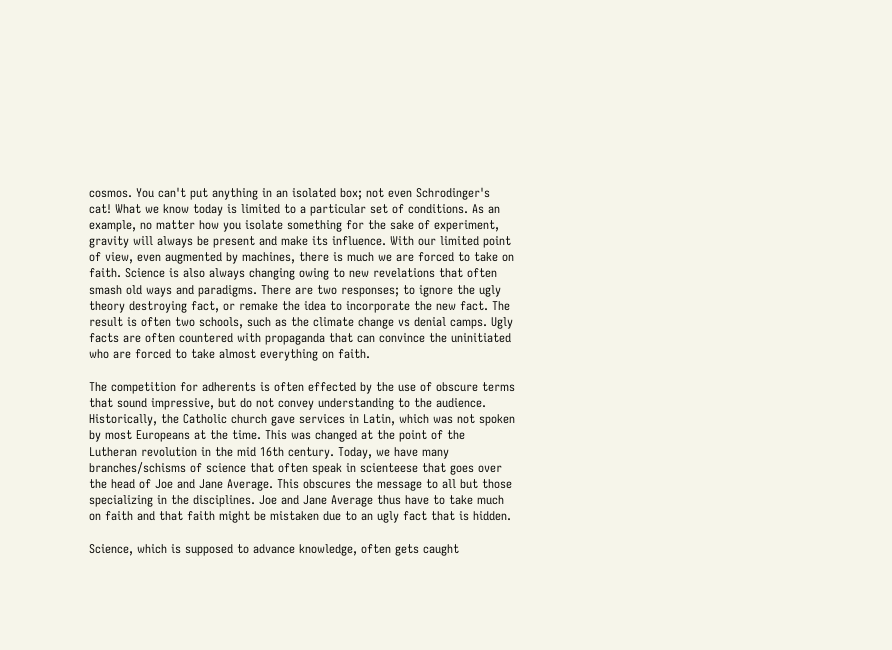cosmos. You can't put anything in an isolated box; not even Schrodinger's cat! What we know today is limited to a particular set of conditions. As an example, no matter how you isolate something for the sake of experiment, gravity will always be present and make its influence. With our limited point of view, even augmented by machines, there is much we are forced to take on faith. Science is also always changing owing to new revelations that often smash old ways and paradigms. There are two responses; to ignore the ugly theory destroying fact, or remake the idea to incorporate the new fact. The result is often two schools, such as the climate change vs denial camps. Ugly facts are often countered with propaganda that can convince the uninitiated who are forced to take almost everything on faith.

The competition for adherents is often effected by the use of obscure terms that sound impressive, but do not convey understanding to the audience. Historically, the Catholic church gave services in Latin, which was not spoken by most Europeans at the time. This was changed at the point of the Lutheran revolution in the mid 16th century. Today, we have many branches/schisms of science that often speak in scienteese that goes over the head of Joe and Jane Average. This obscures the message to all but those specializing in the disciplines. Joe and Jane Average thus have to take much on faith and that faith might be mistaken due to an ugly fact that is hidden.

Science, which is supposed to advance knowledge, often gets caught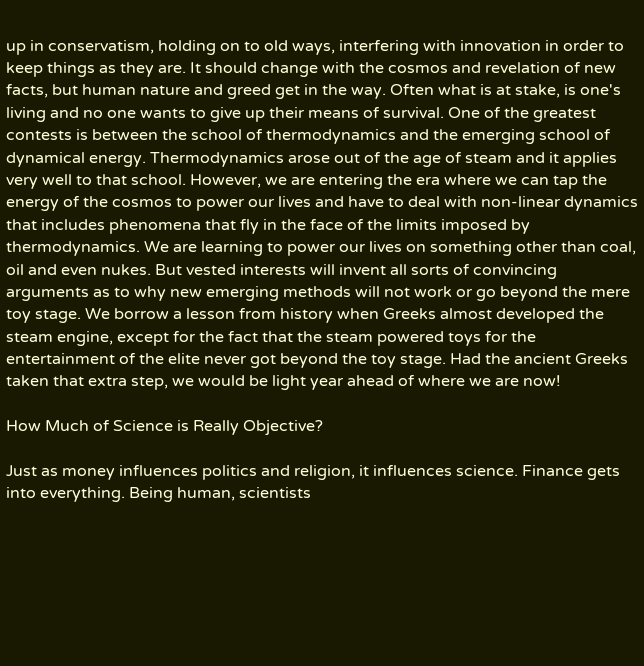up in conservatism, holding on to old ways, interfering with innovation in order to keep things as they are. It should change with the cosmos and revelation of new facts, but human nature and greed get in the way. Often what is at stake, is one's living and no one wants to give up their means of survival. One of the greatest contests is between the school of thermodynamics and the emerging school of dynamical energy. Thermodynamics arose out of the age of steam and it applies very well to that school. However, we are entering the era where we can tap the energy of the cosmos to power our lives and have to deal with non-linear dynamics that includes phenomena that fly in the face of the limits imposed by thermodynamics. We are learning to power our lives on something other than coal, oil and even nukes. But vested interests will invent all sorts of convincing arguments as to why new emerging methods will not work or go beyond the mere toy stage. We borrow a lesson from history when Greeks almost developed the steam engine, except for the fact that the steam powered toys for the entertainment of the elite never got beyond the toy stage. Had the ancient Greeks taken that extra step, we would be light year ahead of where we are now!

How Much of Science is Really Objective?

Just as money influences politics and religion, it influences science. Finance gets into everything. Being human, scientists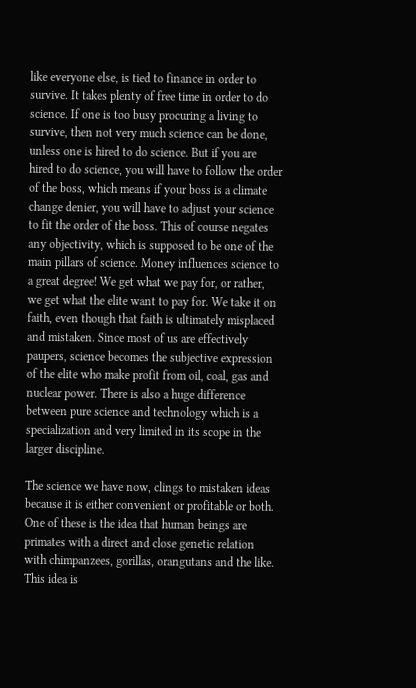like everyone else, is tied to finance in order to survive. It takes plenty of free time in order to do science. If one is too busy procuring a living to survive, then not very much science can be done, unless one is hired to do science. But if you are hired to do science, you will have to follow the order of the boss, which means if your boss is a climate change denier, you will have to adjust your science to fit the order of the boss. This of course negates any objectivity, which is supposed to be one of the main pillars of science. Money influences science to a great degree! We get what we pay for, or rather, we get what the elite want to pay for. We take it on faith, even though that faith is ultimately misplaced and mistaken. Since most of us are effectively paupers, science becomes the subjective expression of the elite who make profit from oil, coal, gas and nuclear power. There is also a huge difference between pure science and technology which is a specialization and very limited in its scope in the larger discipline.

The science we have now, clings to mistaken ideas because it is either convenient or profitable or both. One of these is the idea that human beings are primates with a direct and close genetic relation with chimpanzees, gorillas, orangutans and the like. This idea is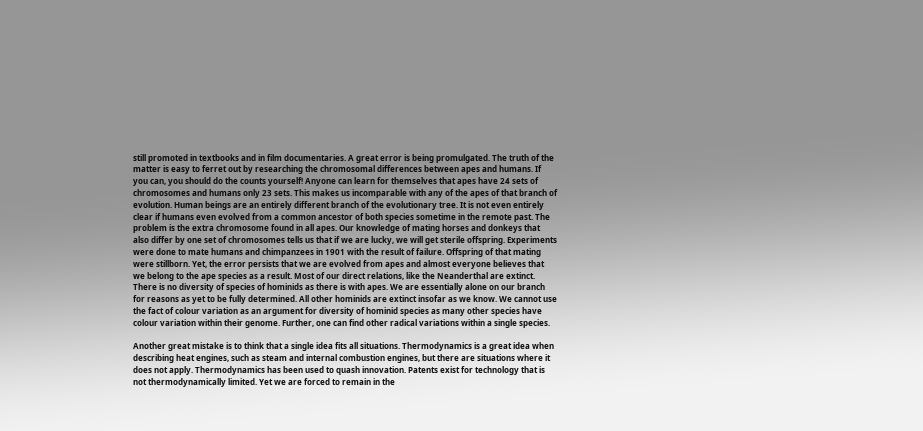still promoted in textbooks and in film documentaries. A great error is being promulgated. The truth of the matter is easy to ferret out by researching the chromosomal differences between apes and humans. If you can, you should do the counts yourself! Anyone can learn for themselves that apes have 24 sets of chromosomes and humans only 23 sets. This makes us incomparable with any of the apes of that branch of evolution. Human beings are an entirely different branch of the evolutionary tree. It is not even entirely clear if humans even evolved from a common ancestor of both species sometime in the remote past. The problem is the extra chromosome found in all apes. Our knowledge of mating horses and donkeys that also differ by one set of chromosomes tells us that if we are lucky, we will get sterile offspring. Experiments were done to mate humans and chimpanzees in 1901 with the result of failure. Offspring of that mating were stillborn. Yet, the error persists that we are evolved from apes and almost everyone believes that we belong to the ape species as a result. Most of our direct relations, like the Neanderthal are extinct. There is no diversity of species of hominids as there is with apes. We are essentially alone on our branch for reasons as yet to be fully determined. All other hominids are extinct insofar as we know. We cannot use the fact of colour variation as an argument for diversity of hominid species as many other species have colour variation within their genome. Further, one can find other radical variations within a single species.

Another great mistake is to think that a single idea fits all situations. Thermodynamics is a great idea when describing heat engines, such as steam and internal combustion engines, but there are situations where it does not apply. Thermodynamics has been used to quash innovation. Patents exist for technology that is not thermodynamically limited. Yet we are forced to remain in the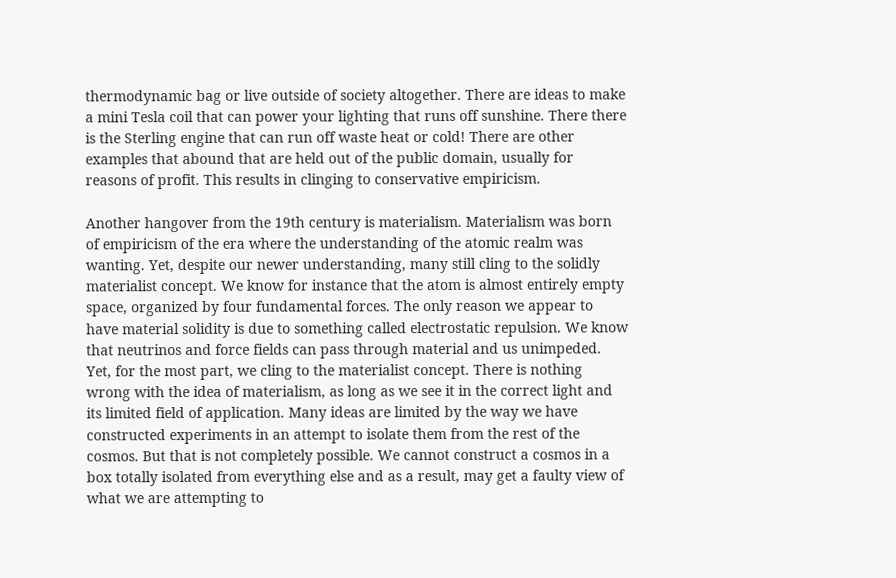thermodynamic bag or live outside of society altogether. There are ideas to make a mini Tesla coil that can power your lighting that runs off sunshine. There there is the Sterling engine that can run off waste heat or cold! There are other examples that abound that are held out of the public domain, usually for reasons of profit. This results in clinging to conservative empiricism.

Another hangover from the 19th century is materialism. Materialism was born of empiricism of the era where the understanding of the atomic realm was wanting. Yet, despite our newer understanding, many still cling to the solidly materialist concept. We know for instance that the atom is almost entirely empty space, organized by four fundamental forces. The only reason we appear to have material solidity is due to something called electrostatic repulsion. We know that neutrinos and force fields can pass through material and us unimpeded. Yet, for the most part, we cling to the materialist concept. There is nothing wrong with the idea of materialism, as long as we see it in the correct light and its limited field of application. Many ideas are limited by the way we have constructed experiments in an attempt to isolate them from the rest of the cosmos. But that is not completely possible. We cannot construct a cosmos in a box totally isolated from everything else and as a result, may get a faulty view of what we are attempting to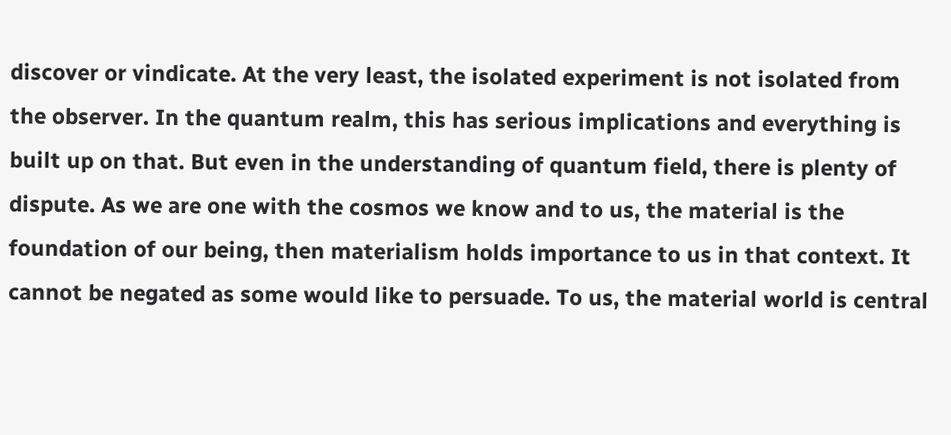discover or vindicate. At the very least, the isolated experiment is not isolated from the observer. In the quantum realm, this has serious implications and everything is built up on that. But even in the understanding of quantum field, there is plenty of dispute. As we are one with the cosmos we know and to us, the material is the foundation of our being, then materialism holds importance to us in that context. It cannot be negated as some would like to persuade. To us, the material world is central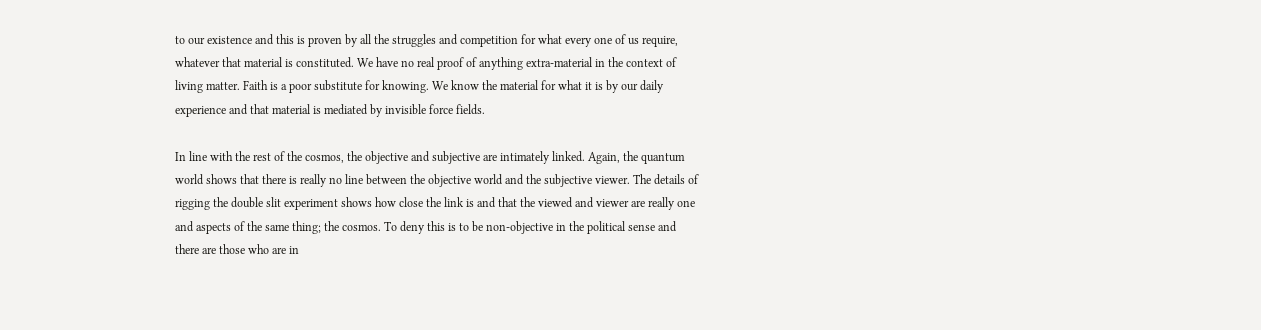to our existence and this is proven by all the struggles and competition for what every one of us require, whatever that material is constituted. We have no real proof of anything extra-material in the context of living matter. Faith is a poor substitute for knowing. We know the material for what it is by our daily experience and that material is mediated by invisible force fields.

In line with the rest of the cosmos, the objective and subjective are intimately linked. Again, the quantum world shows that there is really no line between the objective world and the subjective viewer. The details of rigging the double slit experiment shows how close the link is and that the viewed and viewer are really one and aspects of the same thing; the cosmos. To deny this is to be non-objective in the political sense and there are those who are in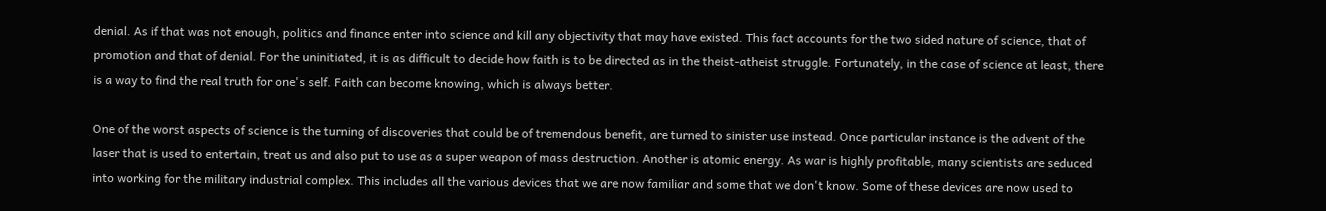denial. As if that was not enough, politics and finance enter into science and kill any objectivity that may have existed. This fact accounts for the two sided nature of science, that of promotion and that of denial. For the uninitiated, it is as difficult to decide how faith is to be directed as in the theist-atheist struggle. Fortunately, in the case of science at least, there is a way to find the real truth for one's self. Faith can become knowing, which is always better.

One of the worst aspects of science is the turning of discoveries that could be of tremendous benefit, are turned to sinister use instead. Once particular instance is the advent of the laser that is used to entertain, treat us and also put to use as a super weapon of mass destruction. Another is atomic energy. As war is highly profitable, many scientists are seduced into working for the military industrial complex. This includes all the various devices that we are now familiar and some that we don't know. Some of these devices are now used to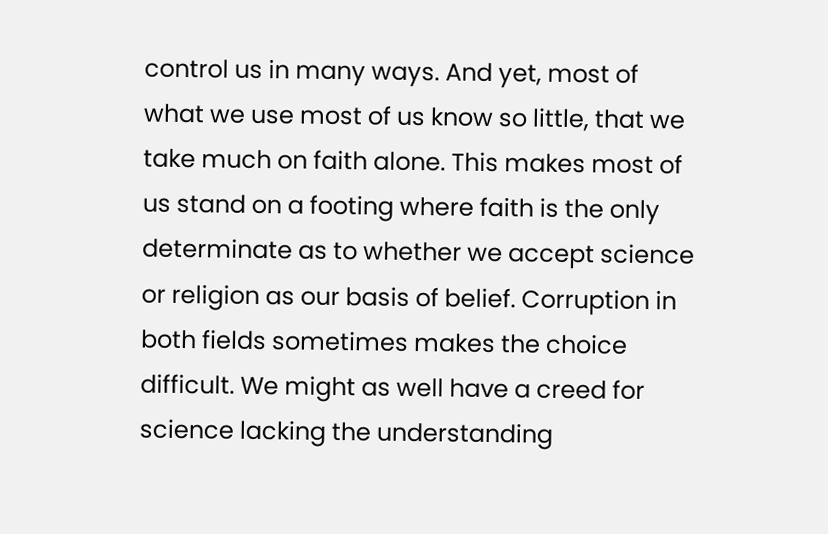control us in many ways. And yet, most of what we use most of us know so little, that we take much on faith alone. This makes most of us stand on a footing where faith is the only determinate as to whether we accept science or religion as our basis of belief. Corruption in both fields sometimes makes the choice difficult. We might as well have a creed for science lacking the understanding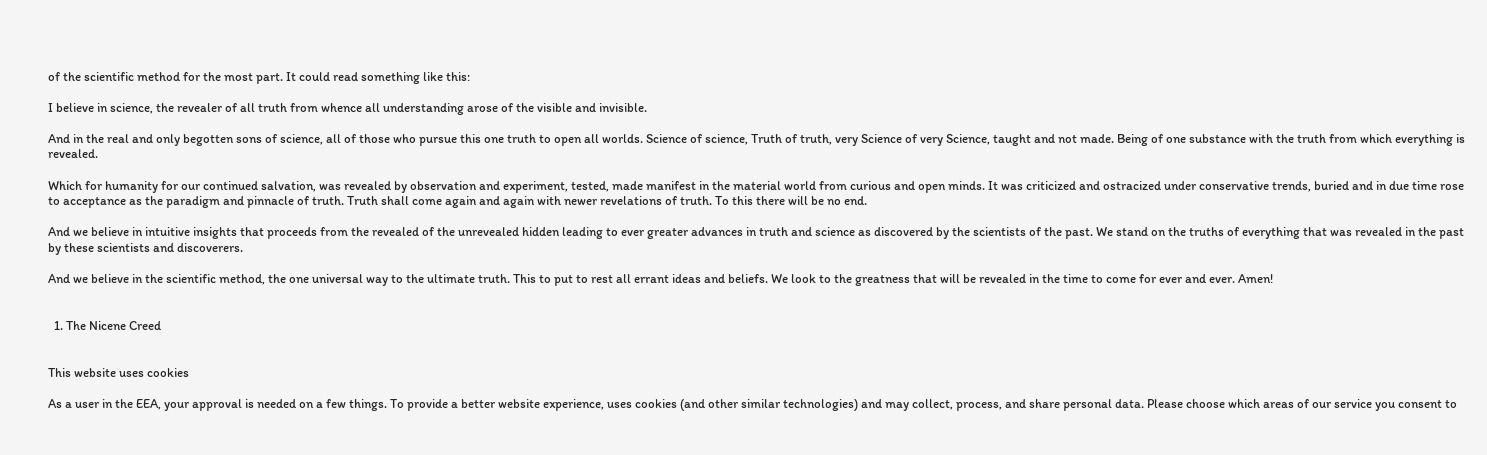of the scientific method for the most part. It could read something like this:

I believe in science, the revealer of all truth from whence all understanding arose of the visible and invisible.

And in the real and only begotten sons of science, all of those who pursue this one truth to open all worlds. Science of science, Truth of truth, very Science of very Science, taught and not made. Being of one substance with the truth from which everything is revealed.

Which for humanity for our continued salvation, was revealed by observation and experiment, tested, made manifest in the material world from curious and open minds. It was criticized and ostracized under conservative trends, buried and in due time rose to acceptance as the paradigm and pinnacle of truth. Truth shall come again and again with newer revelations of truth. To this there will be no end.

And we believe in intuitive insights that proceeds from the revealed of the unrevealed hidden leading to ever greater advances in truth and science as discovered by the scientists of the past. We stand on the truths of everything that was revealed in the past by these scientists and discoverers.

And we believe in the scientific method, the one universal way to the ultimate truth. This to put to rest all errant ideas and beliefs. We look to the greatness that will be revealed in the time to come for ever and ever. Amen!


  1. The Nicene Creed


This website uses cookies

As a user in the EEA, your approval is needed on a few things. To provide a better website experience, uses cookies (and other similar technologies) and may collect, process, and share personal data. Please choose which areas of our service you consent to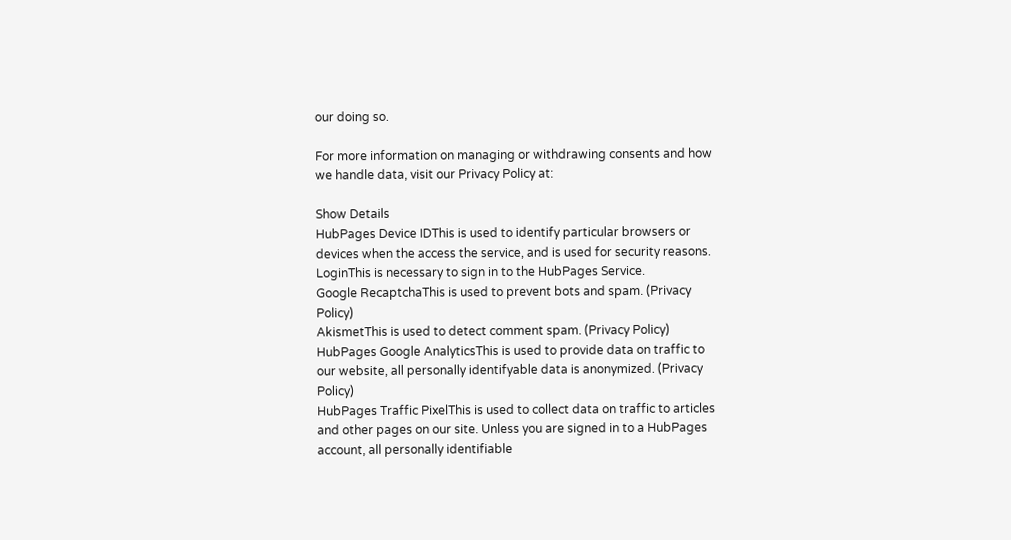our doing so.

For more information on managing or withdrawing consents and how we handle data, visit our Privacy Policy at:

Show Details
HubPages Device IDThis is used to identify particular browsers or devices when the access the service, and is used for security reasons.
LoginThis is necessary to sign in to the HubPages Service.
Google RecaptchaThis is used to prevent bots and spam. (Privacy Policy)
AkismetThis is used to detect comment spam. (Privacy Policy)
HubPages Google AnalyticsThis is used to provide data on traffic to our website, all personally identifyable data is anonymized. (Privacy Policy)
HubPages Traffic PixelThis is used to collect data on traffic to articles and other pages on our site. Unless you are signed in to a HubPages account, all personally identifiable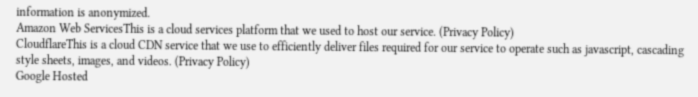information is anonymized.
Amazon Web ServicesThis is a cloud services platform that we used to host our service. (Privacy Policy)
CloudflareThis is a cloud CDN service that we use to efficiently deliver files required for our service to operate such as javascript, cascading style sheets, images, and videos. (Privacy Policy)
Google Hosted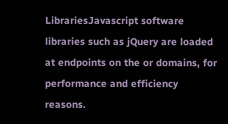LibrariesJavascript software libraries such as jQuery are loaded at endpoints on the or domains, for performance and efficiency reasons.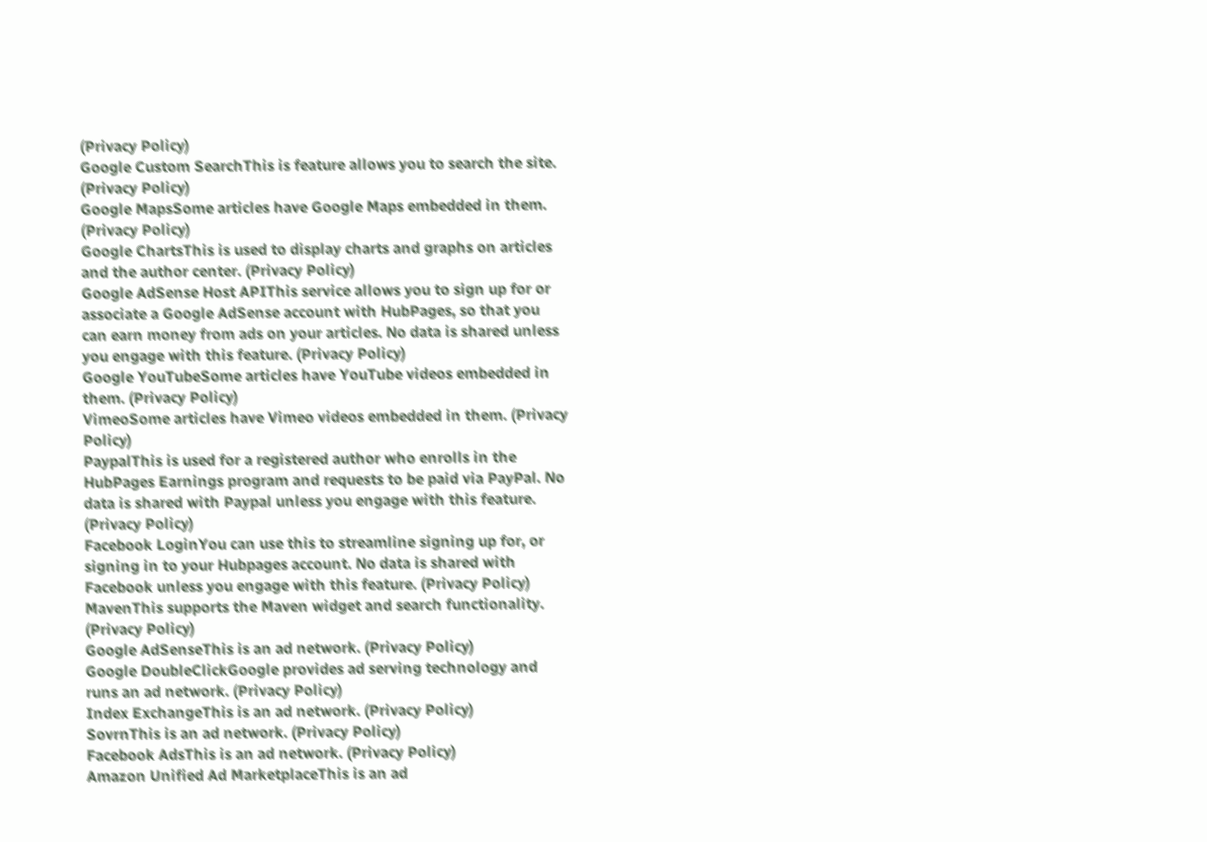(Privacy Policy)
Google Custom SearchThis is feature allows you to search the site. (Privacy Policy)
Google MapsSome articles have Google Maps embedded in them. (Privacy Policy)
Google ChartsThis is used to display charts and graphs on articles and the author center. (Privacy Policy)
Google AdSense Host APIThis service allows you to sign up for or associate a Google AdSense account with HubPages, so that you can earn money from ads on your articles. No data is shared unless you engage with this feature. (Privacy Policy)
Google YouTubeSome articles have YouTube videos embedded in them. (Privacy Policy)
VimeoSome articles have Vimeo videos embedded in them. (Privacy Policy)
PaypalThis is used for a registered author who enrolls in the HubPages Earnings program and requests to be paid via PayPal. No data is shared with Paypal unless you engage with this feature. (Privacy Policy)
Facebook LoginYou can use this to streamline signing up for, or signing in to your Hubpages account. No data is shared with Facebook unless you engage with this feature. (Privacy Policy)
MavenThis supports the Maven widget and search functionality. (Privacy Policy)
Google AdSenseThis is an ad network. (Privacy Policy)
Google DoubleClickGoogle provides ad serving technology and runs an ad network. (Privacy Policy)
Index ExchangeThis is an ad network. (Privacy Policy)
SovrnThis is an ad network. (Privacy Policy)
Facebook AdsThis is an ad network. (Privacy Policy)
Amazon Unified Ad MarketplaceThis is an ad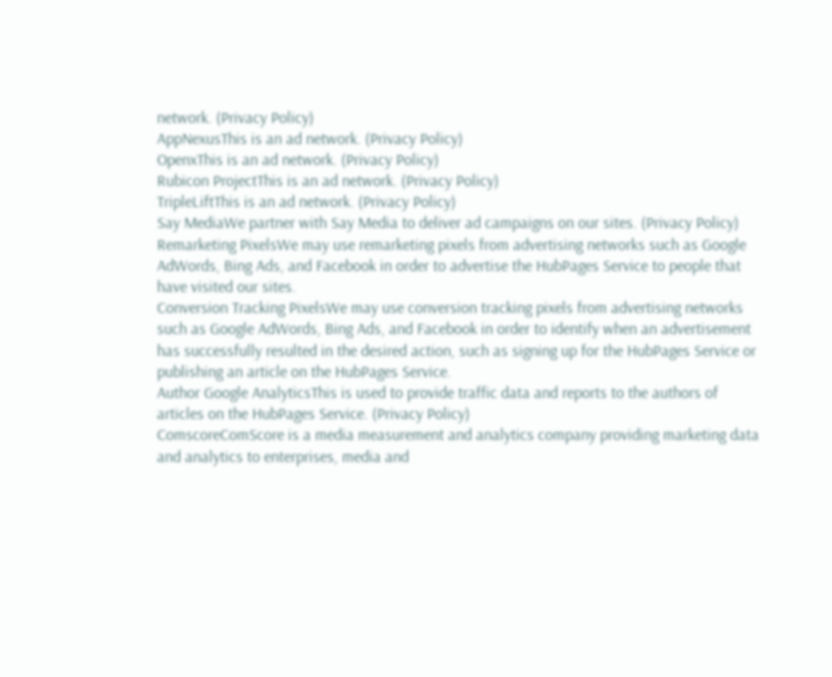network. (Privacy Policy)
AppNexusThis is an ad network. (Privacy Policy)
OpenxThis is an ad network. (Privacy Policy)
Rubicon ProjectThis is an ad network. (Privacy Policy)
TripleLiftThis is an ad network. (Privacy Policy)
Say MediaWe partner with Say Media to deliver ad campaigns on our sites. (Privacy Policy)
Remarketing PixelsWe may use remarketing pixels from advertising networks such as Google AdWords, Bing Ads, and Facebook in order to advertise the HubPages Service to people that have visited our sites.
Conversion Tracking PixelsWe may use conversion tracking pixels from advertising networks such as Google AdWords, Bing Ads, and Facebook in order to identify when an advertisement has successfully resulted in the desired action, such as signing up for the HubPages Service or publishing an article on the HubPages Service.
Author Google AnalyticsThis is used to provide traffic data and reports to the authors of articles on the HubPages Service. (Privacy Policy)
ComscoreComScore is a media measurement and analytics company providing marketing data and analytics to enterprises, media and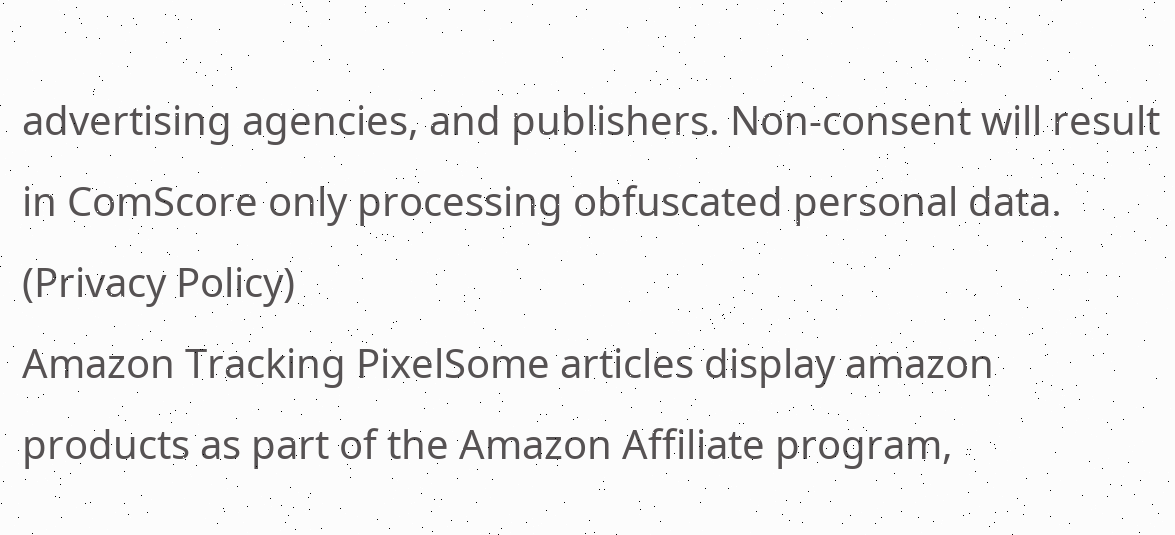advertising agencies, and publishers. Non-consent will result in ComScore only processing obfuscated personal data. (Privacy Policy)
Amazon Tracking PixelSome articles display amazon products as part of the Amazon Affiliate program,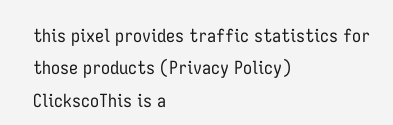this pixel provides traffic statistics for those products (Privacy Policy)
ClickscoThis is a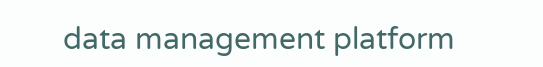data management platform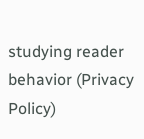studying reader behavior (Privacy Policy)